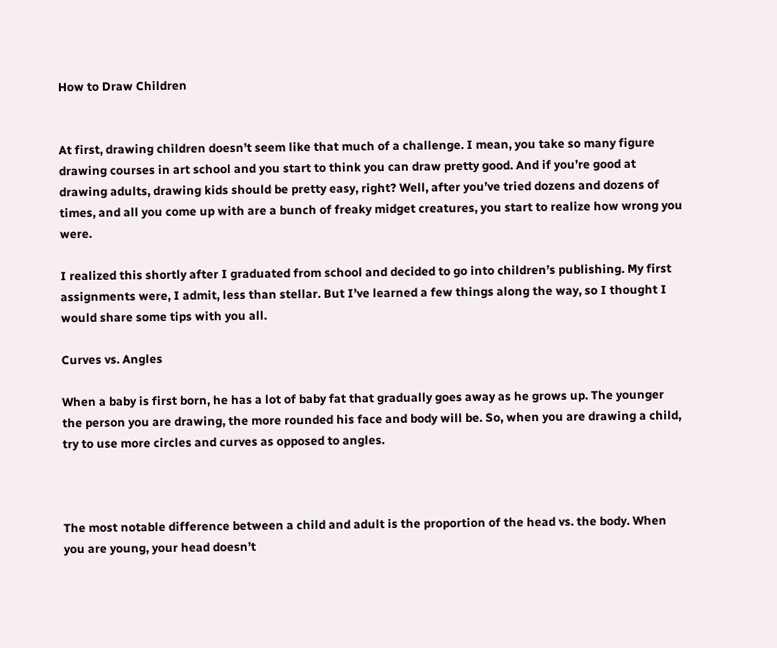How to Draw Children


At first, drawing children doesn’t seem like that much of a challenge. I mean, you take so many figure drawing courses in art school and you start to think you can draw pretty good. And if you’re good at drawing adults, drawing kids should be pretty easy, right? Well, after you’ve tried dozens and dozens of times, and all you come up with are a bunch of freaky midget creatures, you start to realize how wrong you were.

I realized this shortly after I graduated from school and decided to go into children’s publishing. My first assignments were, I admit, less than stellar. But I’ve learned a few things along the way, so I thought I would share some tips with you all.

Curves vs. Angles

When a baby is first born, he has a lot of baby fat that gradually goes away as he grows up. The younger the person you are drawing, the more rounded his face and body will be. So, when you are drawing a child, try to use more circles and curves as opposed to angles.



The most notable difference between a child and adult is the proportion of the head vs. the body. When you are young, your head doesn’t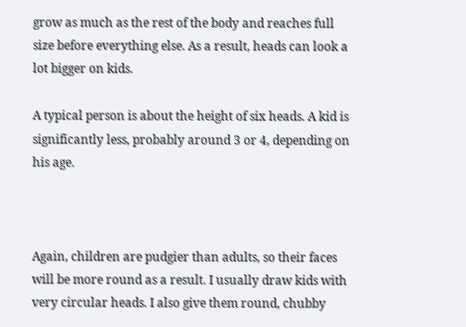grow as much as the rest of the body and reaches full size before everything else. As a result, heads can look a lot bigger on kids.

A typical person is about the height of six heads. A kid is significantly less, probably around 3 or 4, depending on his age.



Again, children are pudgier than adults, so their faces will be more round as a result. I usually draw kids with very circular heads. I also give them round, chubby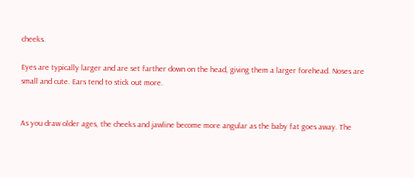cheeks.

Eyes are typically larger and are set farther down on the head, giving them a larger forehead. Noses are small and cute. Ears tend to stick out more.


As you draw older ages, the cheeks and jawline become more angular as the baby fat goes away. The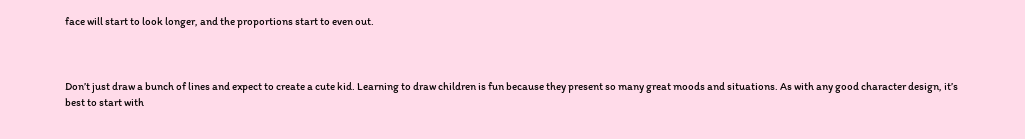face will start to look longer, and the proportions start to even out.



Don’t just draw a bunch of lines and expect to create a cute kid. Learning to draw children is fun because they present so many great moods and situations. As with any good character design, it’s best to start with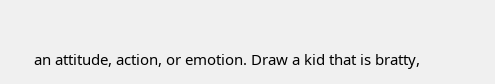an attitude, action, or emotion. Draw a kid that is bratty,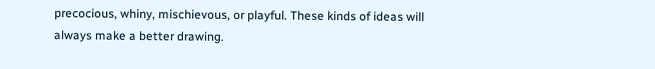precocious, whiny, mischievous, or playful. These kinds of ideas will always make a better drawing.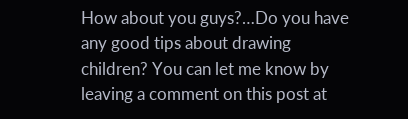How about you guys?…Do you have any good tips about drawing children? You can let me know by leaving a comment on this post at